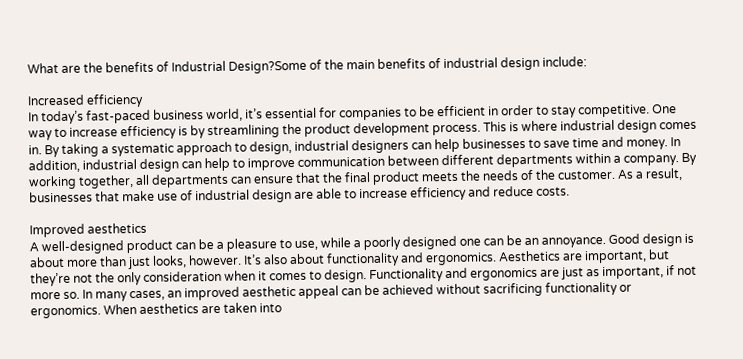What are the benefits of Industrial Design?Some of the main benefits of industrial design include:

Increased efficiency
In today’s fast-paced business world, it’s essential for companies to be efficient in order to stay competitive. One way to increase efficiency is by streamlining the product development process. This is where industrial design comes in. By taking a systematic approach to design, industrial designers can help businesses to save time and money. In addition, industrial design can help to improve communication between different departments within a company. By working together, all departments can ensure that the final product meets the needs of the customer. As a result, businesses that make use of industrial design are able to increase efficiency and reduce costs.

Improved aesthetics
A well-designed product can be a pleasure to use, while a poorly designed one can be an annoyance. Good design is about more than just looks, however. It’s also about functionality and ergonomics. Aesthetics are important, but they’re not the only consideration when it comes to design. Functionality and ergonomics are just as important, if not more so. In many cases, an improved aesthetic appeal can be achieved without sacrificing functionality or ergonomics. When aesthetics are taken into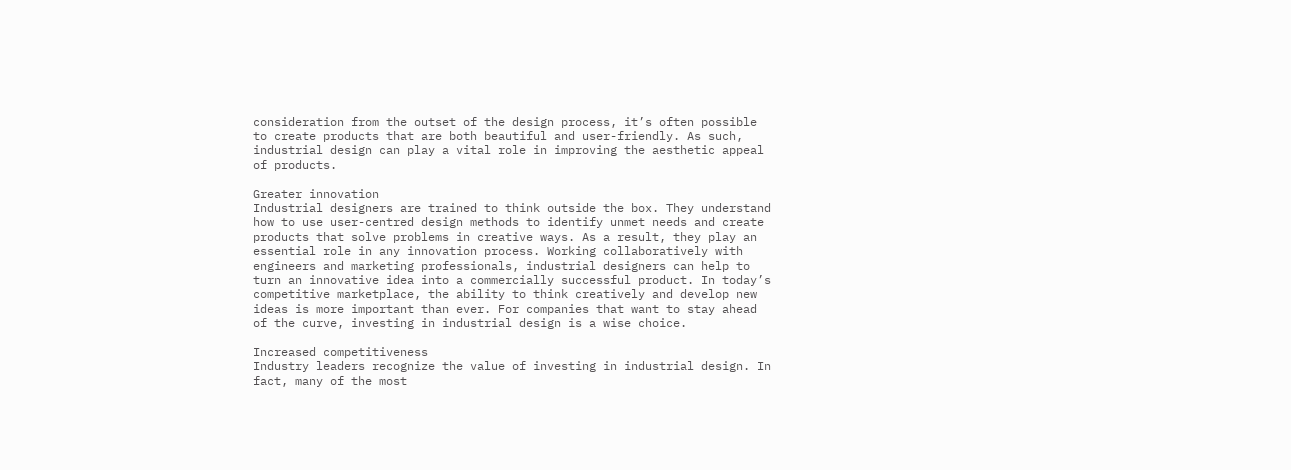consideration from the outset of the design process, it’s often possible to create products that are both beautiful and user-friendly. As such, industrial design can play a vital role in improving the aesthetic appeal of products.

Greater innovation
Industrial designers are trained to think outside the box. They understand how to use user-centred design methods to identify unmet needs and create products that solve problems in creative ways. As a result, they play an essential role in any innovation process. Working collaboratively with engineers and marketing professionals, industrial designers can help to turn an innovative idea into a commercially successful product. In today’s competitive marketplace, the ability to think creatively and develop new ideas is more important than ever. For companies that want to stay ahead of the curve, investing in industrial design is a wise choice.

Increased competitiveness
Industry leaders recognize the value of investing in industrial design. In fact, many of the most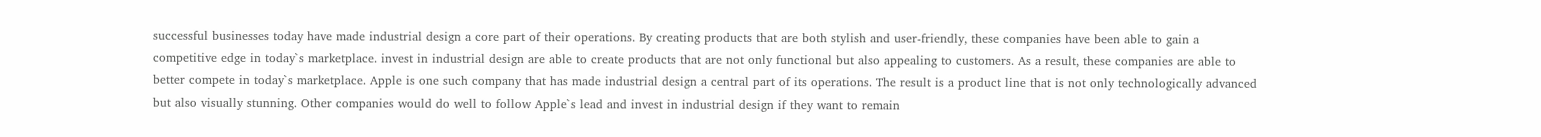successful businesses today have made industrial design a core part of their operations. By creating products that are both stylish and user-friendly, these companies have been able to gain a competitive edge in today`s marketplace. invest in industrial design are able to create products that are not only functional but also appealing to customers. As a result, these companies are able to better compete in today`s marketplace. Apple is one such company that has made industrial design a central part of its operations. The result is a product line that is not only technologically advanced but also visually stunning. Other companies would do well to follow Apple`s lead and invest in industrial design if they want to remain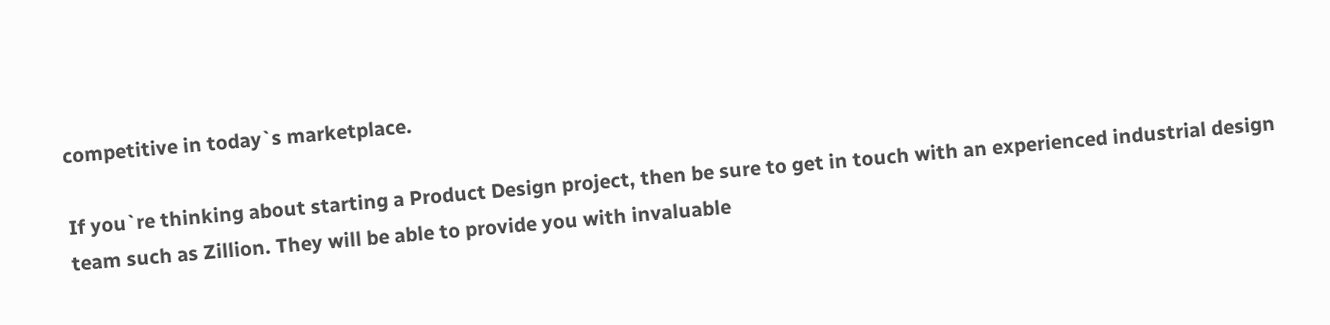competitive in today`s marketplace.

If you`re thinking about starting a Product Design project, then be sure to get in touch with an experienced industrial design team such as Zillion. They will be able to provide you with invaluable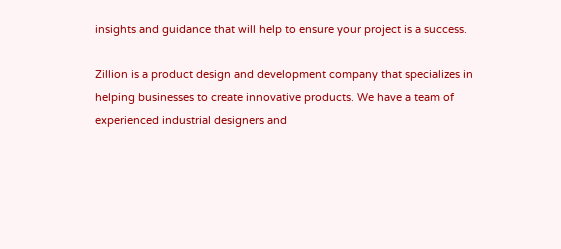insights and guidance that will help to ensure your project is a success.

Zillion is a product design and development company that specializes in helping businesses to create innovative products. We have a team of experienced industrial designers and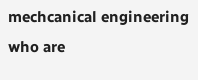mechcanical engineering who are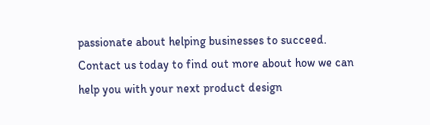passionate about helping businesses to succeed. Contact us today to find out more about how we can help you with your next product design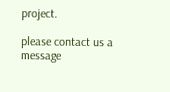project.

please contact us a message